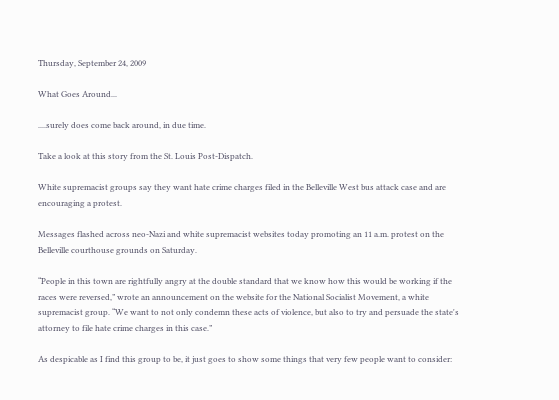Thursday, September 24, 2009

What Goes Around...

....surely does come back around, in due time.

Take a look at this story from the St. Louis Post-Dispatch.

White supremacist groups say they want hate crime charges filed in the Belleville West bus attack case and are encouraging a protest.

Messages flashed across neo-Nazi and white supremacist websites today promoting an 11 a.m. protest on the Belleville courthouse grounds on Saturday.

“People in this town are rightfully angry at the double standard that we know how this would be working if the races were reversed,” wrote an announcement on the website for the National Socialist Movement, a white supremacist group. “We want to not only condemn these acts of violence, but also to try and persuade the state's attorney to file hate crime charges in this case.”

As despicable as I find this group to be, it just goes to show some things that very few people want to consider: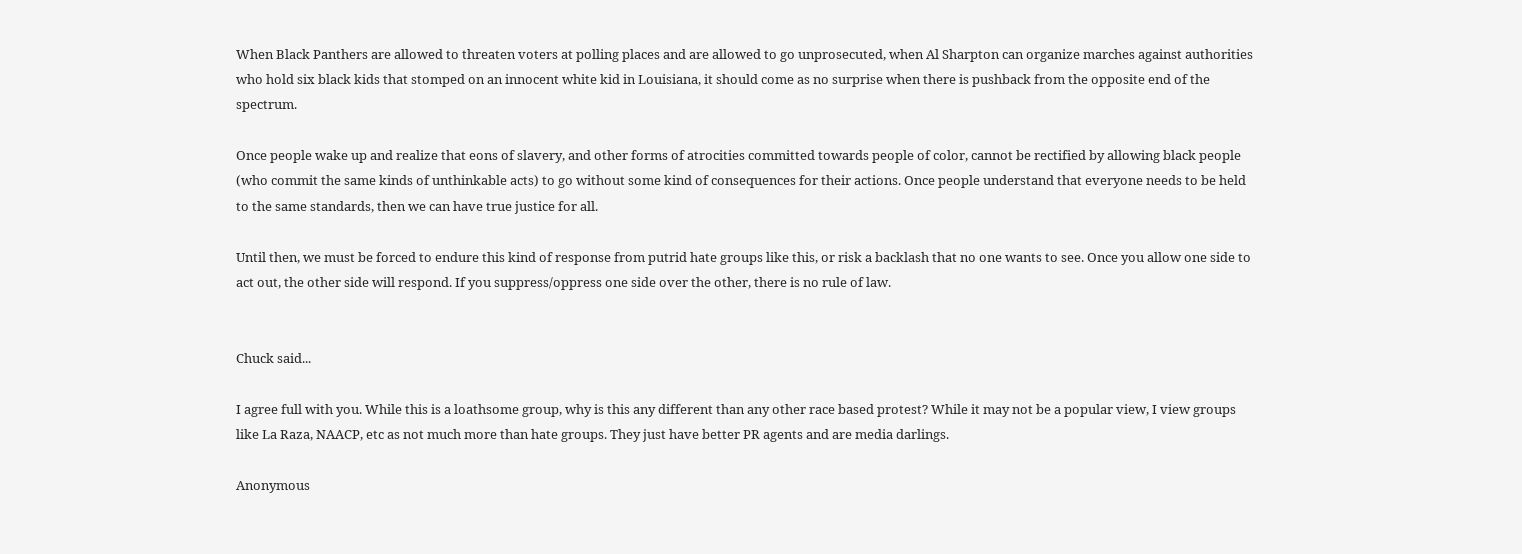When Black Panthers are allowed to threaten voters at polling places and are allowed to go unprosecuted, when Al Sharpton can organize marches against authorities who hold six black kids that stomped on an innocent white kid in Louisiana, it should come as no surprise when there is pushback from the opposite end of the spectrum.

Once people wake up and realize that eons of slavery, and other forms of atrocities committed towards people of color, cannot be rectified by allowing black people (who commit the same kinds of unthinkable acts) to go without some kind of consequences for their actions. Once people understand that everyone needs to be held to the same standards, then we can have true justice for all.

Until then, we must be forced to endure this kind of response from putrid hate groups like this, or risk a backlash that no one wants to see. Once you allow one side to act out, the other side will respond. If you suppress/oppress one side over the other, there is no rule of law.


Chuck said...

I agree full with you. While this is a loathsome group, why is this any different than any other race based protest? While it may not be a popular view, I view groups like La Raza, NAACP, etc as not much more than hate groups. They just have better PR agents and are media darlings.

Anonymous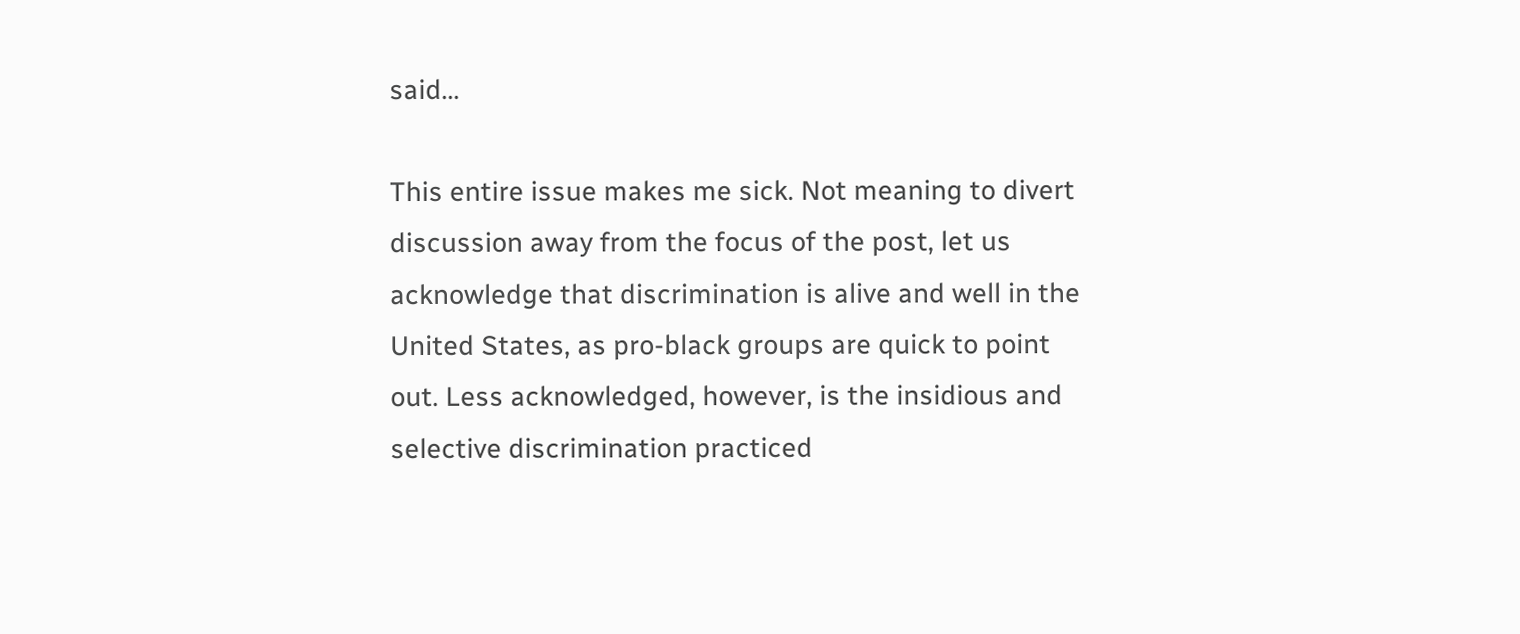said...

This entire issue makes me sick. Not meaning to divert discussion away from the focus of the post, let us acknowledge that discrimination is alive and well in the United States, as pro-black groups are quick to point out. Less acknowledged, however, is the insidious and selective discrimination practiced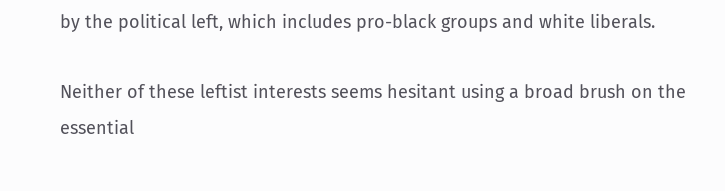by the political left, which includes pro-black groups and white liberals.

Neither of these leftist interests seems hesitant using a broad brush on the essential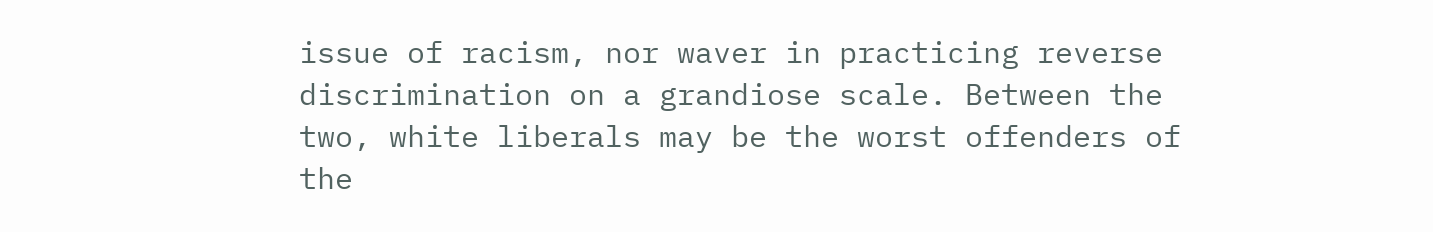issue of racism, nor waver in practicing reverse discrimination on a grandiose scale. Between the two, white liberals may be the worst offenders of the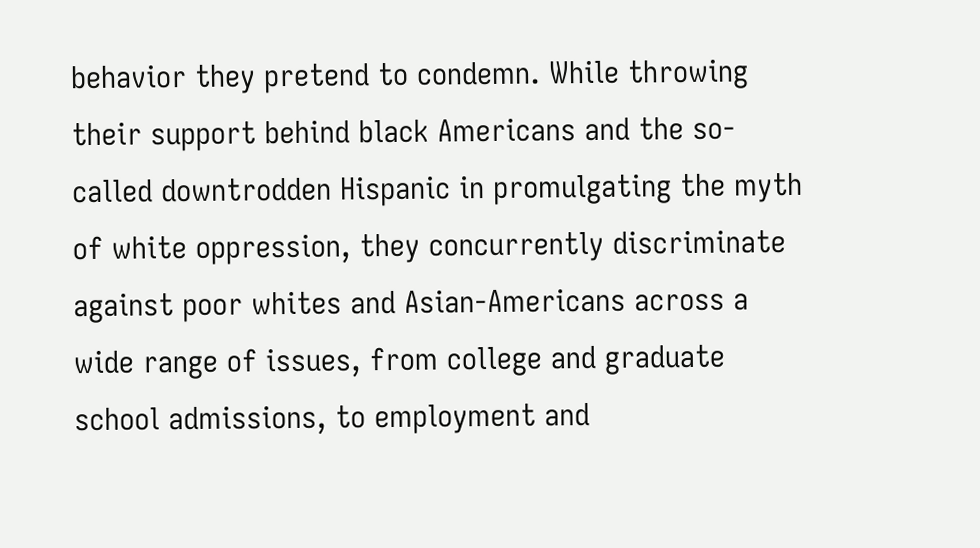behavior they pretend to condemn. While throwing their support behind black Americans and the so-called downtrodden Hispanic in promulgating the myth of white oppression, they concurrently discriminate against poor whites and Asian-Americans across a wide range of issues, from college and graduate school admissions, to employment and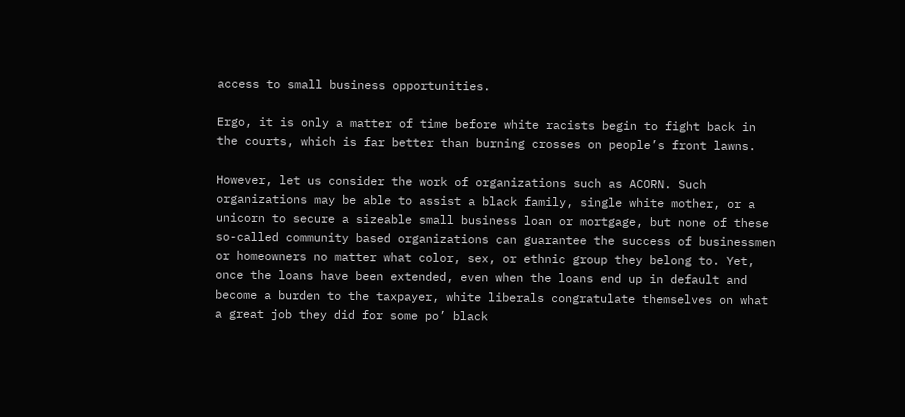access to small business opportunities.

Ergo, it is only a matter of time before white racists begin to fight back in the courts, which is far better than burning crosses on people’s front lawns.

However, let us consider the work of organizations such as ACORN. Such organizations may be able to assist a black family, single white mother, or a unicorn to secure a sizeable small business loan or mortgage, but none of these so-called community based organizations can guarantee the success of businessmen or homeowners no matter what color, sex, or ethnic group they belong to. Yet, once the loans have been extended, even when the loans end up in default and become a burden to the taxpayer, white liberals congratulate themselves on what a great job they did for some po’ black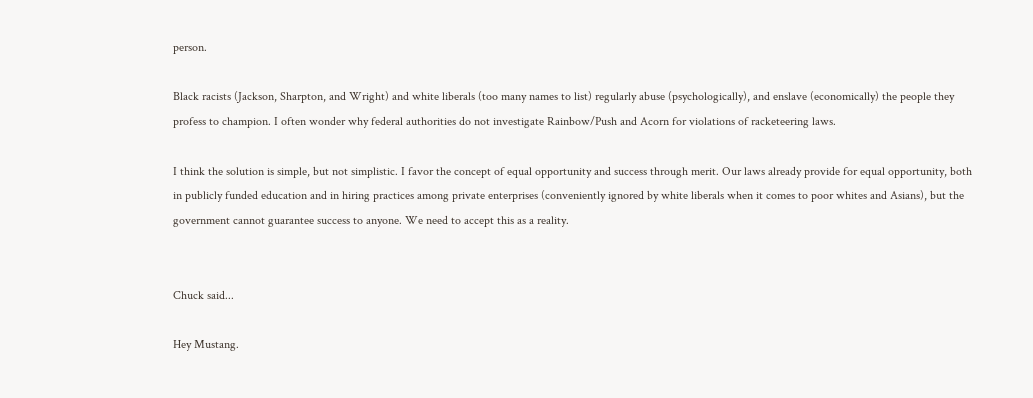person.

Black racists (Jackson, Sharpton, and Wright) and white liberals (too many names to list) regularly abuse (psychologically), and enslave (economically) the people they profess to champion. I often wonder why federal authorities do not investigate Rainbow/Push and Acorn for violations of racketeering laws.

I think the solution is simple, but not simplistic. I favor the concept of equal opportunity and success through merit. Our laws already provide for equal opportunity, both in publicly funded education and in hiring practices among private enterprises (conveniently ignored by white liberals when it comes to poor whites and Asians), but the government cannot guarantee success to anyone. We need to accept this as a reality.


Chuck said...

Hey Mustang.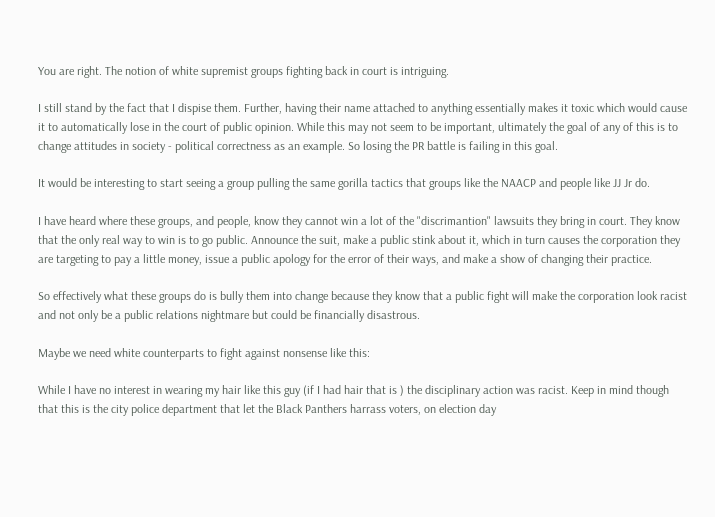You are right. The notion of white supremist groups fighting back in court is intriguing.

I still stand by the fact that I dispise them. Further, having their name attached to anything essentially makes it toxic which would cause it to automatically lose in the court of public opinion. While this may not seem to be important, ultimately the goal of any of this is to change attitudes in society - political correctness as an example. So losing the PR battle is failing in this goal.

It would be interesting to start seeing a group pulling the same gorilla tactics that groups like the NAACP and people like JJ Jr do.

I have heard where these groups, and people, know they cannot win a lot of the "discrimantion" lawsuits they bring in court. They know that the only real way to win is to go public. Announce the suit, make a public stink about it, which in turn causes the corporation they are targeting to pay a little money, issue a public apology for the error of their ways, and make a show of changing their practice.

So effectively what these groups do is bully them into change because they know that a public fight will make the corporation look racist and not only be a public relations nightmare but could be financially disastrous.

Maybe we need white counterparts to fight against nonsense like this:

While I have no interest in wearing my hair like this guy (if I had hair that is ) the disciplinary action was racist. Keep in mind though that this is the city police department that let the Black Panthers harrass voters, on election day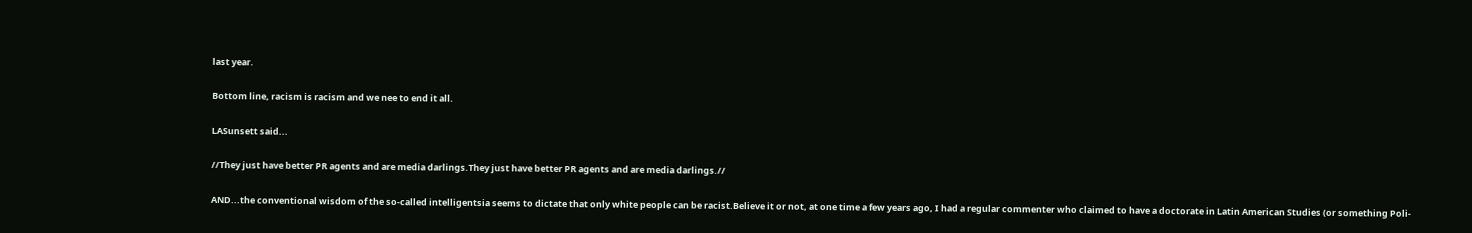last year.

Bottom line, racism is racism and we nee to end it all.

LASunsett said...

//They just have better PR agents and are media darlings.They just have better PR agents and are media darlings.//

AND...the conventional wisdom of the so-called intelligentsia seems to dictate that only white people can be racist.Believe it or not, at one time a few years ago, I had a regular commenter who claimed to have a doctorate in Latin American Studies (or something Poli-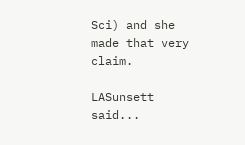Sci) and she made that very claim.

LASunsett said...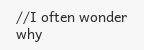//I often wonder why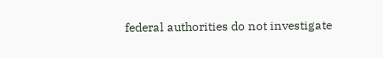federal authorities do not investigate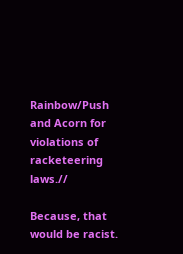Rainbow/Push and Acorn for violations of racketeering laws.//

Because, that would be racist.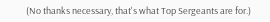(No thanks necessary, that's what Top Sergeants are for.)